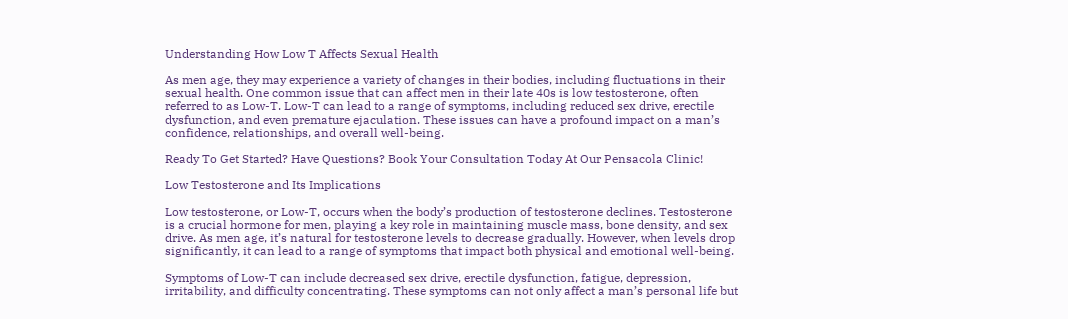Understanding How Low T Affects Sexual Health

As men age, they may experience a variety of changes in their bodies, including fluctuations in their sexual health. One common issue that can affect men in their late 40s is low testosterone, often referred to as Low-T. Low-T can lead to a range of symptoms, including reduced sex drive, erectile dysfunction, and even premature ejaculation. These issues can have a profound impact on a man’s confidence, relationships, and overall well-being.

Ready To Get Started? Have Questions? Book Your Consultation Today At Our Pensacola Clinic!

Low Testosterone and Its Implications

Low testosterone, or Low-T, occurs when the body’s production of testosterone declines. Testosterone is a crucial hormone for men, playing a key role in maintaining muscle mass, bone density, and sex drive. As men age, it’s natural for testosterone levels to decrease gradually. However, when levels drop significantly, it can lead to a range of symptoms that impact both physical and emotional well-being.

Symptoms of Low-T can include decreased sex drive, erectile dysfunction, fatigue, depression, irritability, and difficulty concentrating. These symptoms can not only affect a man’s personal life but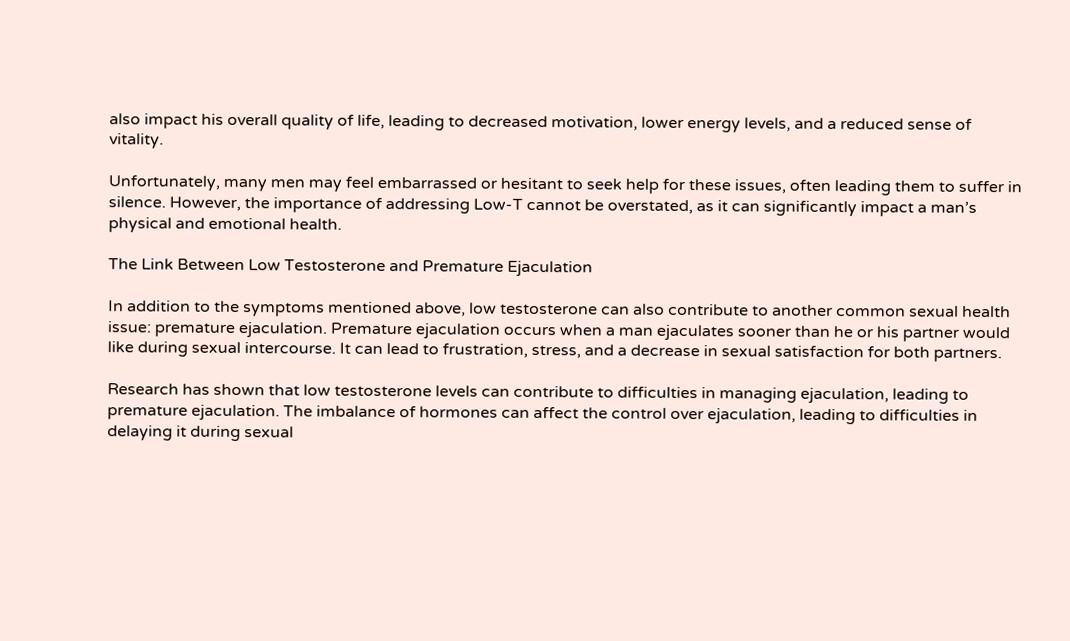also impact his overall quality of life, leading to decreased motivation, lower energy levels, and a reduced sense of vitality.

Unfortunately, many men may feel embarrassed or hesitant to seek help for these issues, often leading them to suffer in silence. However, the importance of addressing Low-T cannot be overstated, as it can significantly impact a man’s physical and emotional health.

The Link Between Low Testosterone and Premature Ejaculation

In addition to the symptoms mentioned above, low testosterone can also contribute to another common sexual health issue: premature ejaculation. Premature ejaculation occurs when a man ejaculates sooner than he or his partner would like during sexual intercourse. It can lead to frustration, stress, and a decrease in sexual satisfaction for both partners.

Research has shown that low testosterone levels can contribute to difficulties in managing ejaculation, leading to premature ejaculation. The imbalance of hormones can affect the control over ejaculation, leading to difficulties in delaying it during sexual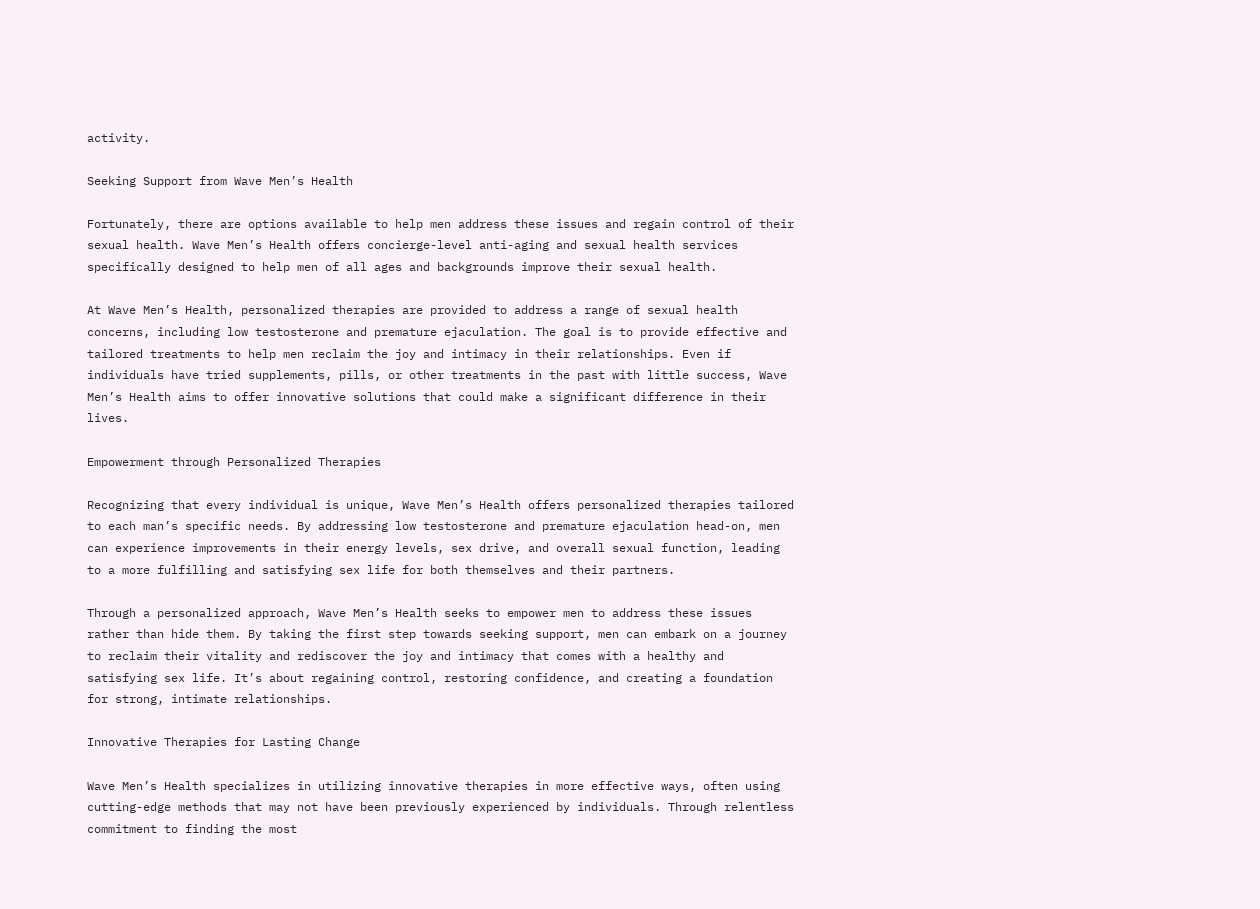activity.

Seeking Support from Wave Men’s Health

Fortunately, there are options available to help men address these issues and regain control of their sexual health. Wave Men’s Health offers concierge-level anti-aging and sexual health services specifically designed to help men of all ages and backgrounds improve their sexual health.

At Wave Men’s Health, personalized therapies are provided to address a range of sexual health concerns, including low testosterone and premature ejaculation. The goal is to provide effective and tailored treatments to help men reclaim the joy and intimacy in their relationships. Even if individuals have tried supplements, pills, or other treatments in the past with little success, Wave Men’s Health aims to offer innovative solutions that could make a significant difference in their lives.

Empowerment through Personalized Therapies

Recognizing that every individual is unique, Wave Men’s Health offers personalized therapies tailored to each man’s specific needs. By addressing low testosterone and premature ejaculation head-on, men can experience improvements in their energy levels, sex drive, and overall sexual function, leading to a more fulfilling and satisfying sex life for both themselves and their partners.

Through a personalized approach, Wave Men’s Health seeks to empower men to address these issues rather than hide them. By taking the first step towards seeking support, men can embark on a journey to reclaim their vitality and rediscover the joy and intimacy that comes with a healthy and satisfying sex life. It’s about regaining control, restoring confidence, and creating a foundation for strong, intimate relationships.

Innovative Therapies for Lasting Change

Wave Men’s Health specializes in utilizing innovative therapies in more effective ways, often using cutting-edge methods that may not have been previously experienced by individuals. Through relentless commitment to finding the most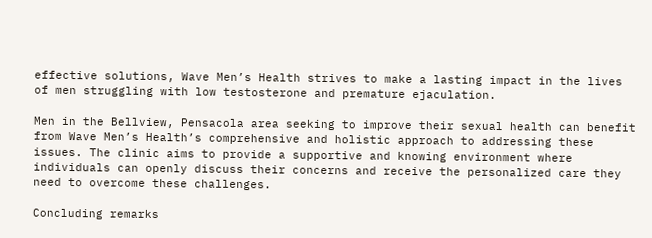effective solutions, Wave Men’s Health strives to make a lasting impact in the lives of men struggling with low testosterone and premature ejaculation.

Men in the Bellview, Pensacola area seeking to improve their sexual health can benefit from Wave Men’s Health’s comprehensive and holistic approach to addressing these issues. The clinic aims to provide a supportive and knowing environment where individuals can openly discuss their concerns and receive the personalized care they need to overcome these challenges.

Concluding remarks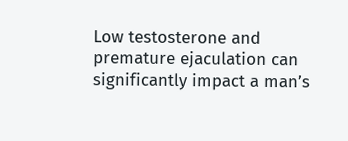Low testosterone and premature ejaculation can significantly impact a man’s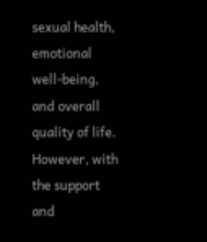sexual health, emotional well-being, and overall quality of life. However, with the support and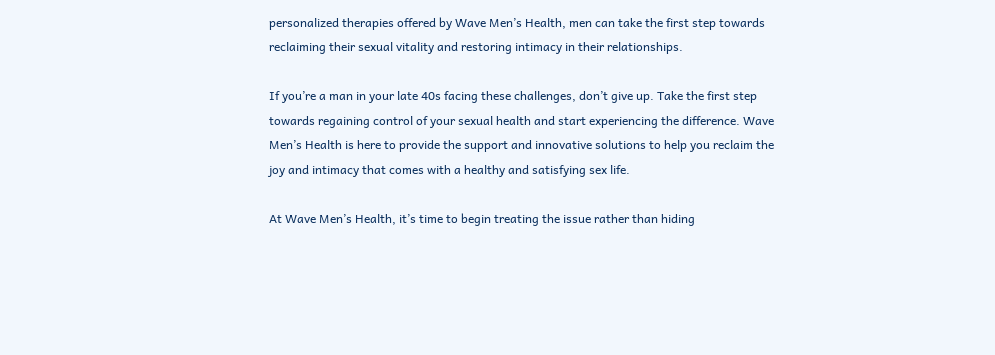personalized therapies offered by Wave Men’s Health, men can take the first step towards reclaiming their sexual vitality and restoring intimacy in their relationships.

If you’re a man in your late 40s facing these challenges, don’t give up. Take the first step towards regaining control of your sexual health and start experiencing the difference. Wave Men’s Health is here to provide the support and innovative solutions to help you reclaim the joy and intimacy that comes with a healthy and satisfying sex life.

At Wave Men’s Health, it’s time to begin treating the issue rather than hiding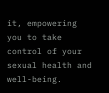it, empowering you to take control of your sexual health and well-being.